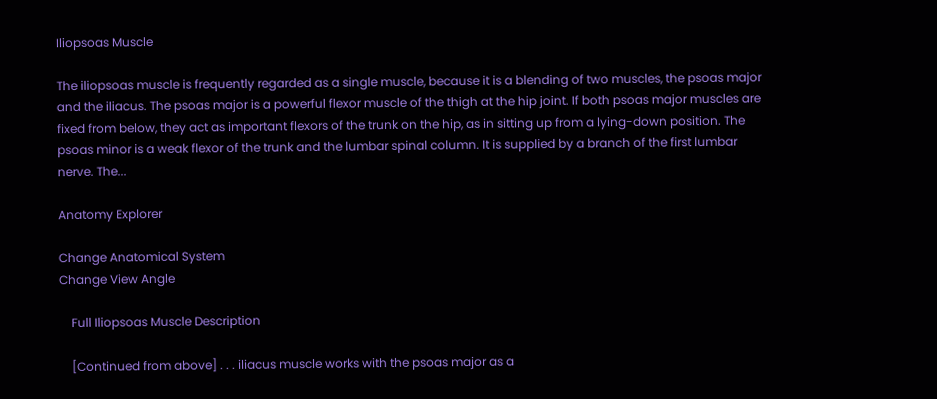Iliopsoas Muscle

The iliopsoas muscle is frequently regarded as a single muscle, because it is a blending of two muscles, the psoas major and the iliacus. The psoas major is a powerful flexor muscle of the thigh at the hip joint. If both psoas major muscles are fixed from below, they act as important flexors of the trunk on the hip, as in sitting up from a lying-down position. The psoas minor is a weak flexor of the trunk and the lumbar spinal column. It is supplied by a branch of the first lumbar nerve. The...

Anatomy Explorer

Change Anatomical System
Change View Angle

    Full Iliopsoas Muscle Description

    [Continued from above] . . . iliacus muscle works with the psoas major as a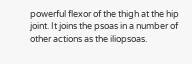powerful flexor of the thigh at the hip joint. It joins the psoas in a number of other actions as the iliopsoas.